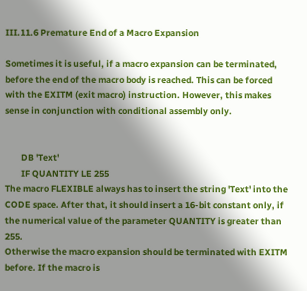III.11.6 Premature End of a Macro Expansion

Sometimes it is useful, if a macro expansion can be terminated, before the end of the macro body is reached. This can be forced with the EXITM (exit macro) instruction. However, this makes sense in conjunction with conditional assembly only.


        DB 'Text'
        IF QUANTITY LE 255
The macro FLEXIBLE always has to insert the string 'Text' into the CODE space. After that, it should insert a 16-bit constant only, if the numerical value of the parameter QUANTITY is greater than 255.
Otherwise the macro expansion should be terminated with EXITM before. If the macro is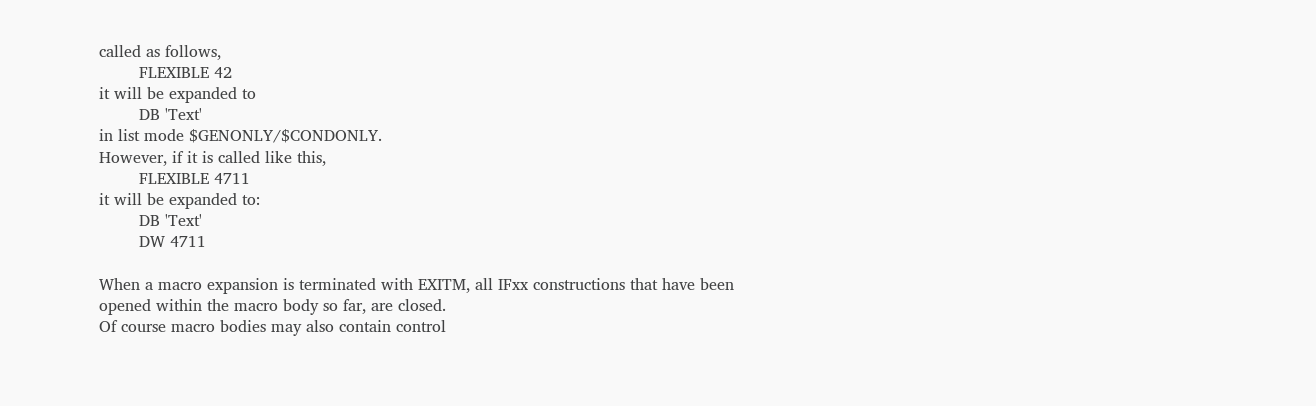called as follows,
        FLEXIBLE 42
it will be expanded to
        DB 'Text'
in list mode $GENONLY/$CONDONLY.
However, if it is called like this,
        FLEXIBLE 4711
it will be expanded to:
        DB 'Text'
        DW 4711

When a macro expansion is terminated with EXITM, all IFxx constructions that have been opened within the macro body so far, are closed.
Of course macro bodies may also contain control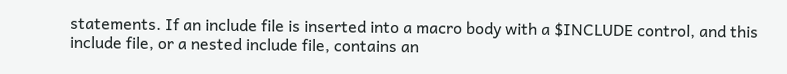statements. If an include file is inserted into a macro body with a $INCLUDE control, and this include file, or a nested include file, contains an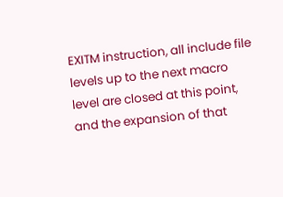EXITM instruction, all include file levels up to the next macro level are closed at this point, and the expansion of that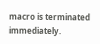macro is terminated immediately.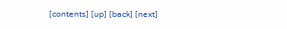[contents] [up] [back] [next]